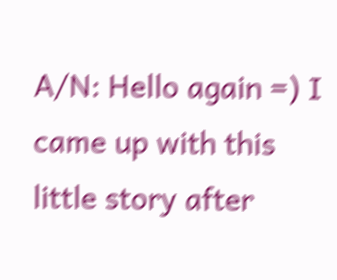A/N: Hello again =) I came up with this little story after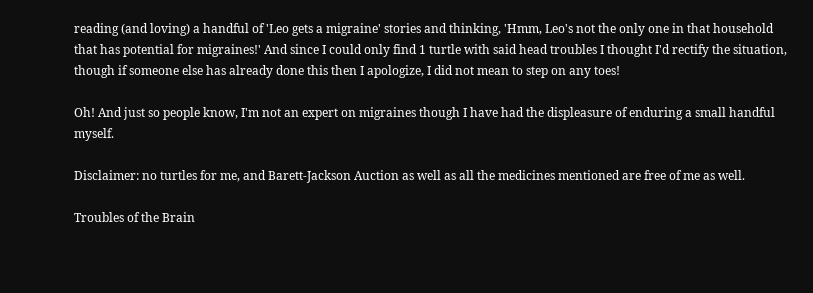reading (and loving) a handful of 'Leo gets a migraine' stories and thinking, 'Hmm, Leo's not the only one in that household that has potential for migraines!' And since I could only find 1 turtle with said head troubles I thought I'd rectify the situation, though if someone else has already done this then I apologize, I did not mean to step on any toes!

Oh! And just so people know, I'm not an expert on migraines though I have had the displeasure of enduring a small handful myself.

Disclaimer: no turtles for me, and Barett-Jackson Auction as well as all the medicines mentioned are free of me as well.

Troubles of the Brain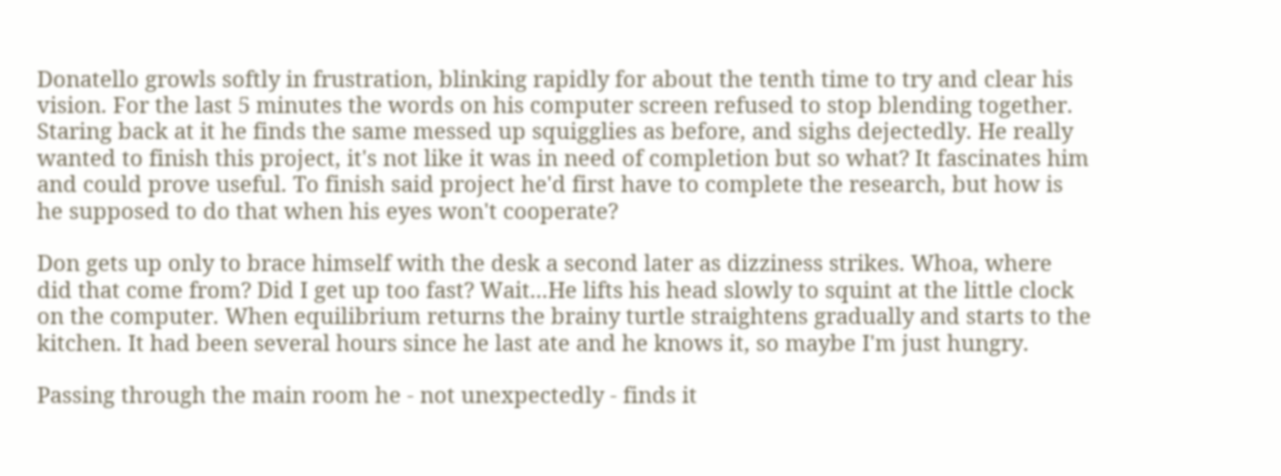Donatello growls softly in frustration, blinking rapidly for about the tenth time to try and clear his vision. For the last 5 minutes the words on his computer screen refused to stop blending together. Staring back at it he finds the same messed up squigglies as before, and sighs dejectedly. He really wanted to finish this project, it's not like it was in need of completion but so what? It fascinates him and could prove useful. To finish said project he'd first have to complete the research, but how is he supposed to do that when his eyes won't cooperate?

Don gets up only to brace himself with the desk a second later as dizziness strikes. Whoa, where did that come from? Did I get up too fast? Wait...He lifts his head slowly to squint at the little clock on the computer. When equilibrium returns the brainy turtle straightens gradually and starts to the kitchen. It had been several hours since he last ate and he knows it, so maybe I'm just hungry.

Passing through the main room he - not unexpectedly - finds it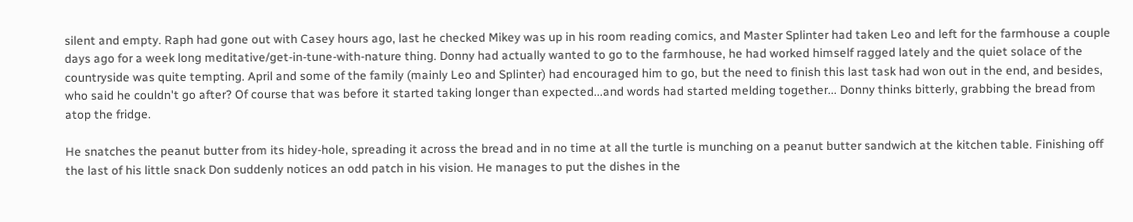silent and empty. Raph had gone out with Casey hours ago, last he checked Mikey was up in his room reading comics, and Master Splinter had taken Leo and left for the farmhouse a couple days ago for a week long meditative/get-in-tune-with-nature thing. Donny had actually wanted to go to the farmhouse, he had worked himself ragged lately and the quiet solace of the countryside was quite tempting. April and some of the family (mainly Leo and Splinter) had encouraged him to go, but the need to finish this last task had won out in the end, and besides, who said he couldn't go after? Of course that was before it started taking longer than expected...and words had started melding together... Donny thinks bitterly, grabbing the bread from atop the fridge.

He snatches the peanut butter from its hidey-hole, spreading it across the bread and in no time at all the turtle is munching on a peanut butter sandwich at the kitchen table. Finishing off the last of his little snack Don suddenly notices an odd patch in his vision. He manages to put the dishes in the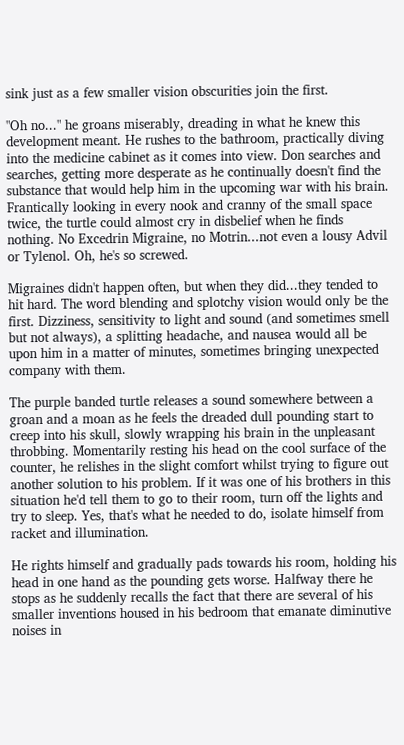sink just as a few smaller vision obscurities join the first.

"Oh no..." he groans miserably, dreading in what he knew this development meant. He rushes to the bathroom, practically diving into the medicine cabinet as it comes into view. Don searches and searches, getting more desperate as he continually doesn't find the substance that would help him in the upcoming war with his brain. Frantically looking in every nook and cranny of the small space twice, the turtle could almost cry in disbelief when he finds nothing. No Excedrin Migraine, no Motrin...not even a lousy Advil or Tylenol. Oh, he's so screwed.

Migraines didn't happen often, but when they did...they tended to hit hard. The word blending and splotchy vision would only be the first. Dizziness, sensitivity to light and sound (and sometimes smell but not always), a splitting headache, and nausea would all be upon him in a matter of minutes, sometimes bringing unexpected company with them.

The purple banded turtle releases a sound somewhere between a groan and a moan as he feels the dreaded dull pounding start to creep into his skull, slowly wrapping his brain in the unpleasant throbbing. Momentarily resting his head on the cool surface of the counter, he relishes in the slight comfort whilst trying to figure out another solution to his problem. If it was one of his brothers in this situation he'd tell them to go to their room, turn off the lights and try to sleep. Yes, that's what he needed to do, isolate himself from racket and illumination.

He rights himself and gradually pads towards his room, holding his head in one hand as the pounding gets worse. Halfway there he stops as he suddenly recalls the fact that there are several of his smaller inventions housed in his bedroom that emanate diminutive noises in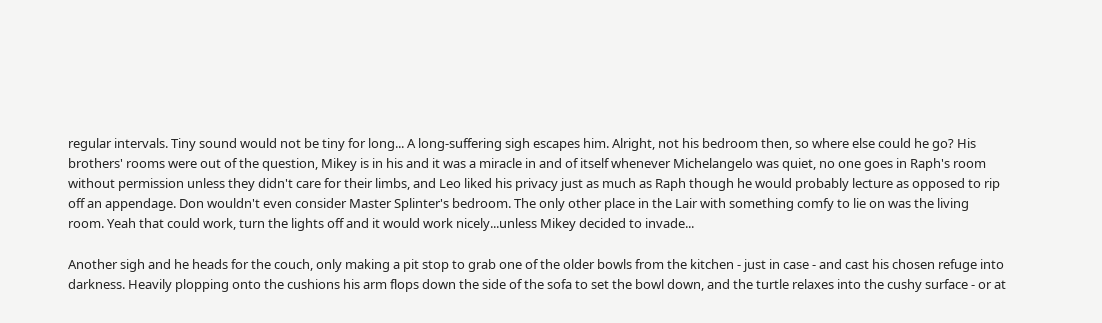regular intervals. Tiny sound would not be tiny for long... A long-suffering sigh escapes him. Alright, not his bedroom then, so where else could he go? His brothers' rooms were out of the question, Mikey is in his and it was a miracle in and of itself whenever Michelangelo was quiet, no one goes in Raph's room without permission unless they didn't care for their limbs, and Leo liked his privacy just as much as Raph though he would probably lecture as opposed to rip off an appendage. Don wouldn't even consider Master Splinter's bedroom. The only other place in the Lair with something comfy to lie on was the living room. Yeah that could work, turn the lights off and it would work nicely...unless Mikey decided to invade...

Another sigh and he heads for the couch, only making a pit stop to grab one of the older bowls from the kitchen - just in case - and cast his chosen refuge into darkness. Heavily plopping onto the cushions his arm flops down the side of the sofa to set the bowl down, and the turtle relaxes into the cushy surface - or at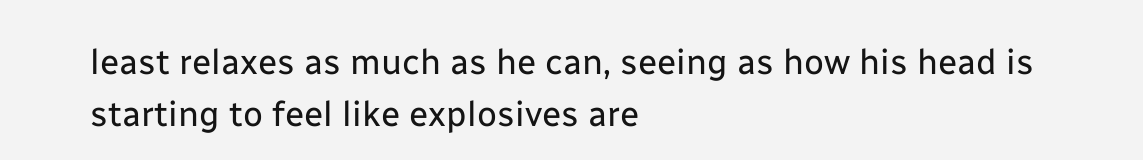least relaxes as much as he can, seeing as how his head is starting to feel like explosives are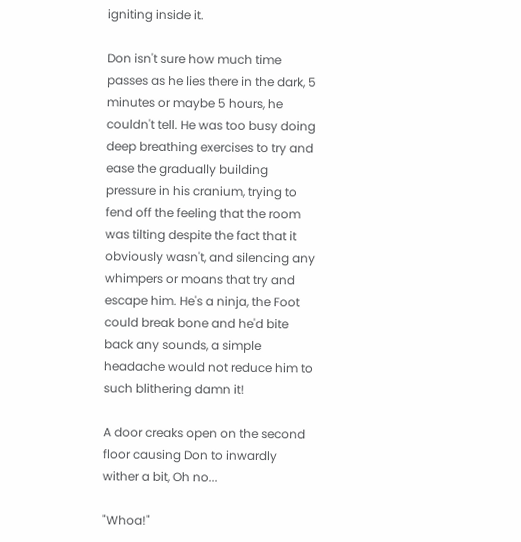igniting inside it.

Don isn't sure how much time passes as he lies there in the dark, 5 minutes or maybe 5 hours, he couldn't tell. He was too busy doing deep breathing exercises to try and ease the gradually building pressure in his cranium, trying to fend off the feeling that the room was tilting despite the fact that it obviously wasn't, and silencing any whimpers or moans that try and escape him. He's a ninja, the Foot could break bone and he'd bite back any sounds, a simple headache would not reduce him to such blithering damn it!

A door creaks open on the second floor causing Don to inwardly wither a bit, Oh no...

"Whoa!"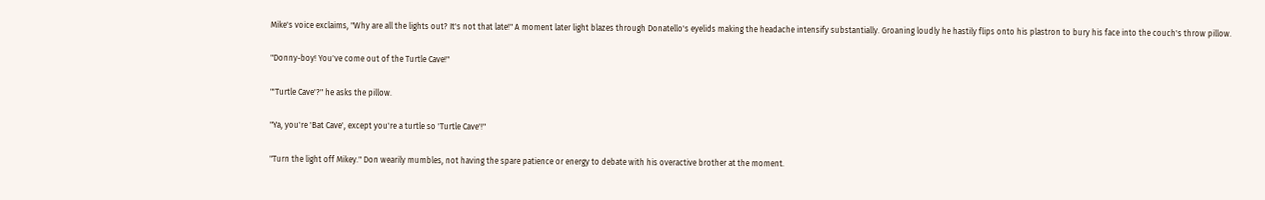Mike's voice exclaims, "Why are all the lights out? It's not that late!" A moment later light blazes through Donatello's eyelids making the headache intensify substantially. Groaning loudly he hastily flips onto his plastron to bury his face into the couch's throw pillow.

"Donny-boy! You've come out of the Turtle Cave!"

"'Turtle Cave'?" he asks the pillow.

"Ya, you're 'Bat Cave', except you're a turtle so 'Turtle Cave'!"

"Turn the light off Mikey." Don wearily mumbles, not having the spare patience or energy to debate with his overactive brother at the moment.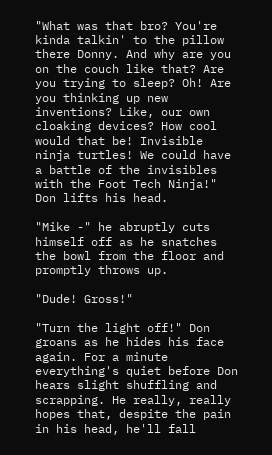"What was that bro? You're kinda talkin' to the pillow there Donny. And why are you on the couch like that? Are you trying to sleep? Oh! Are you thinking up new inventions? Like, our own cloaking devices? How cool would that be! Invisible ninja turtles! We could have a battle of the invisibles with the Foot Tech Ninja!" Don lifts his head.

"Mike -" he abruptly cuts himself off as he snatches the bowl from the floor and promptly throws up.

"Dude! Gross!"

"Turn the light off!" Don groans as he hides his face again. For a minute everything's quiet before Don hears slight shuffling and scrapping. He really, really hopes that, despite the pain in his head, he'll fall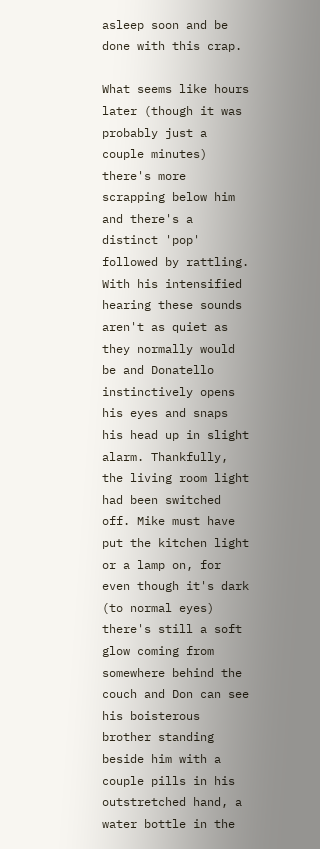asleep soon and be done with this crap.

What seems like hours later (though it was probably just a couple minutes) there's more scrapping below him and there's a distinct 'pop' followed by rattling. With his intensified hearing these sounds aren't as quiet as they normally would be and Donatello instinctively opens his eyes and snaps his head up in slight alarm. Thankfully, the living room light had been switched off. Mike must have put the kitchen light or a lamp on, for even though it's dark (to normal eyes) there's still a soft glow coming from somewhere behind the couch and Don can see his boisterous brother standing beside him with a couple pills in his outstretched hand, a water bottle in the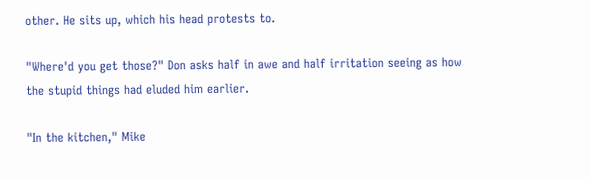other. He sits up, which his head protests to.

"Where'd you get those?" Don asks half in awe and half irritation seeing as how the stupid things had eluded him earlier.

"In the kitchen," Mike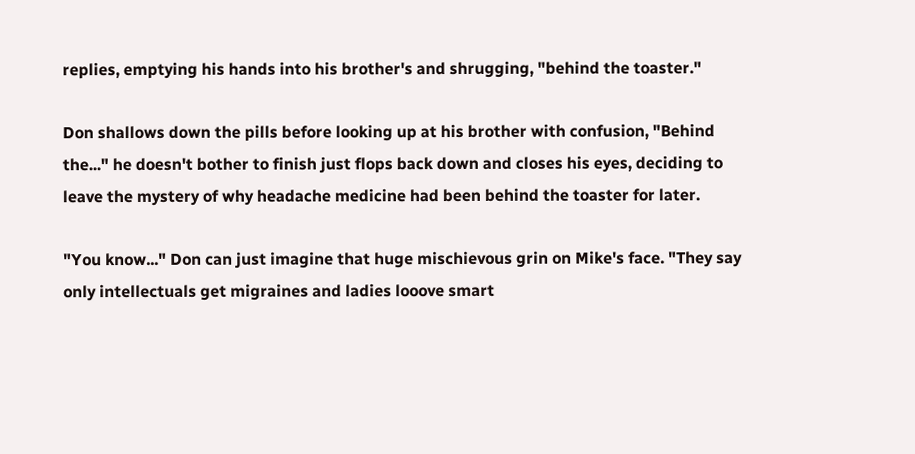replies, emptying his hands into his brother's and shrugging, "behind the toaster."

Don shallows down the pills before looking up at his brother with confusion, "Behind the..." he doesn't bother to finish just flops back down and closes his eyes, deciding to leave the mystery of why headache medicine had been behind the toaster for later.

"You know..." Don can just imagine that huge mischievous grin on Mike's face. "They say only intellectuals get migraines and ladies looove smart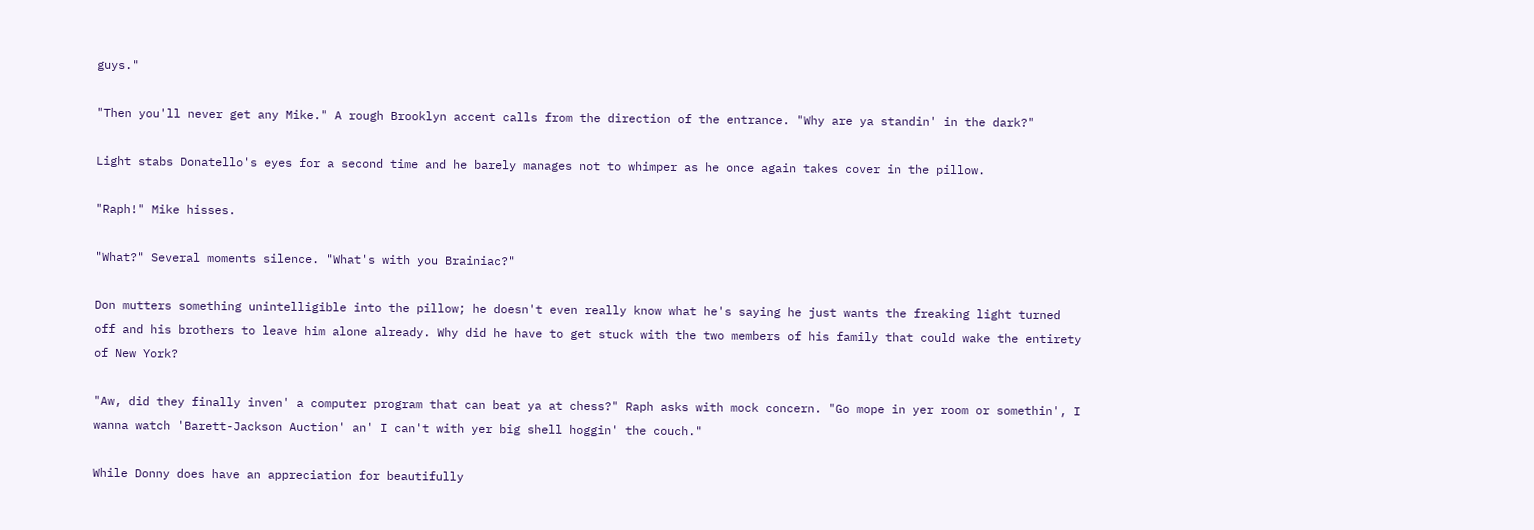guys."

"Then you'll never get any Mike." A rough Brooklyn accent calls from the direction of the entrance. "Why are ya standin' in the dark?"

Light stabs Donatello's eyes for a second time and he barely manages not to whimper as he once again takes cover in the pillow.

"Raph!" Mike hisses.

"What?" Several moments silence. "What's with you Brainiac?"

Don mutters something unintelligible into the pillow; he doesn't even really know what he's saying he just wants the freaking light turned off and his brothers to leave him alone already. Why did he have to get stuck with the two members of his family that could wake the entirety of New York?

"Aw, did they finally inven' a computer program that can beat ya at chess?" Raph asks with mock concern. "Go mope in yer room or somethin', I wanna watch 'Barett-Jackson Auction' an' I can't with yer big shell hoggin' the couch."

While Donny does have an appreciation for beautifully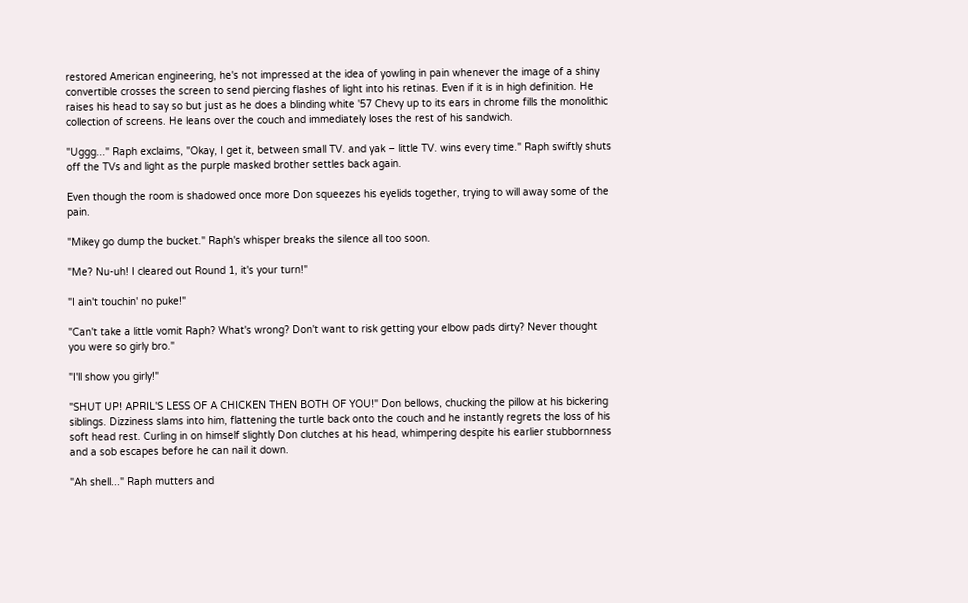restored American engineering, he's not impressed at the idea of yowling in pain whenever the image of a shiny convertible crosses the screen to send piercing flashes of light into his retinas. Even if it is in high definition. He raises his head to say so but just as he does a blinding white '57 Chevy up to its ears in chrome fills the monolithic collection of screens. He leans over the couch and immediately loses the rest of his sandwich.

"Uggg..." Raph exclaims, "Okay, I get it, between small TV. and yak – little TV. wins every time." Raph swiftly shuts off the TVs and light as the purple masked brother settles back again.

Even though the room is shadowed once more Don squeezes his eyelids together, trying to will away some of the pain.

"Mikey go dump the bucket." Raph's whisper breaks the silence all too soon.

"Me? Nu-uh! I cleared out Round 1, it's your turn!"

"I ain't touchin' no puke!"

"Can't take a little vomit Raph? What's wrong? Don't want to risk getting your elbow pads dirty? Never thought you were so girly bro."

"I'll show you girly!"

"SHUT UP! APRIL'S LESS OF A CHICKEN THEN BOTH OF YOU!" Don bellows, chucking the pillow at his bickering siblings. Dizziness slams into him, flattening the turtle back onto the couch and he instantly regrets the loss of his soft head rest. Curling in on himself slightly Don clutches at his head, whimpering despite his earlier stubbornness and a sob escapes before he can nail it down.

"Ah shell..." Raph mutters and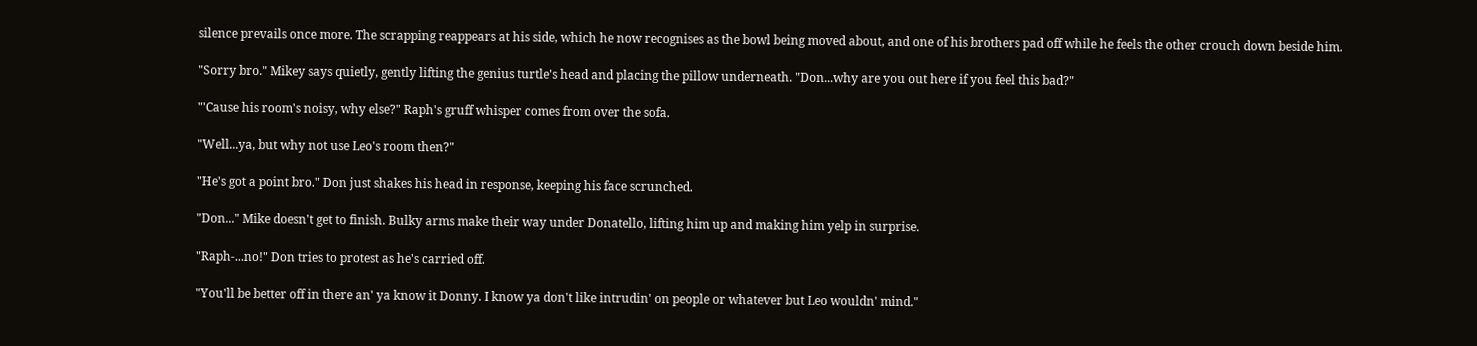silence prevails once more. The scrapping reappears at his side, which he now recognises as the bowl being moved about, and one of his brothers pad off while he feels the other crouch down beside him.

"Sorry bro." Mikey says quietly, gently lifting the genius turtle's head and placing the pillow underneath. "Don...why are you out here if you feel this bad?"

"'Cause his room's noisy, why else?" Raph's gruff whisper comes from over the sofa.

"Well...ya, but why not use Leo's room then?"

"He's got a point bro." Don just shakes his head in response, keeping his face scrunched.

"Don..." Mike doesn't get to finish. Bulky arms make their way under Donatello, lifting him up and making him yelp in surprise.

"Raph-...no!" Don tries to protest as he's carried off.

"You'll be better off in there an' ya know it Donny. I know ya don't like intrudin' on people or whatever but Leo wouldn' mind."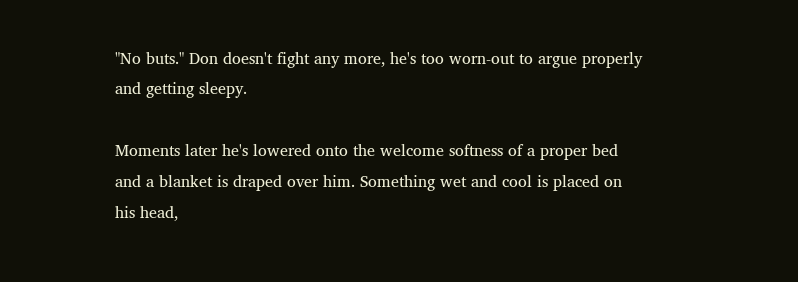"No buts." Don doesn't fight any more, he's too worn-out to argue properly and getting sleepy.

Moments later he's lowered onto the welcome softness of a proper bed and a blanket is draped over him. Something wet and cool is placed on his head,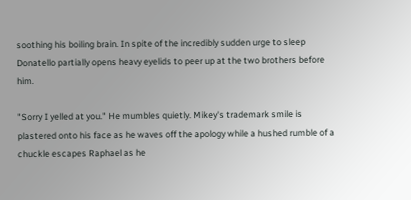soothing his boiling brain. In spite of the incredibly sudden urge to sleep Donatello partially opens heavy eyelids to peer up at the two brothers before him.

"Sorry I yelled at you." He mumbles quietly. Mikey's trademark smile is plastered onto his face as he waves off the apology while a hushed rumble of a chuckle escapes Raphael as he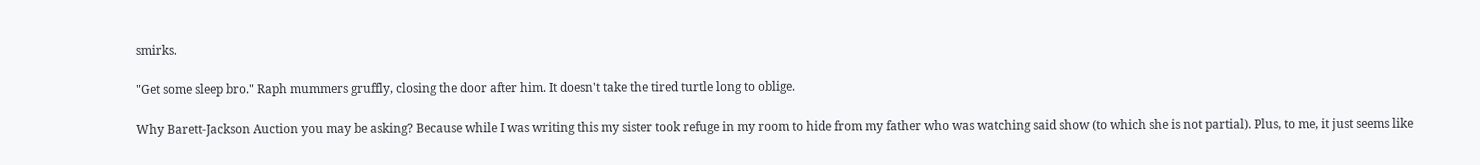smirks.

"Get some sleep bro." Raph mummers gruffly, closing the door after him. It doesn't take the tired turtle long to oblige.

Why Barett-Jackson Auction you may be asking? Because while I was writing this my sister took refuge in my room to hide from my father who was watching said show (to which she is not partial). Plus, to me, it just seems like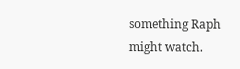something Raph might watch.